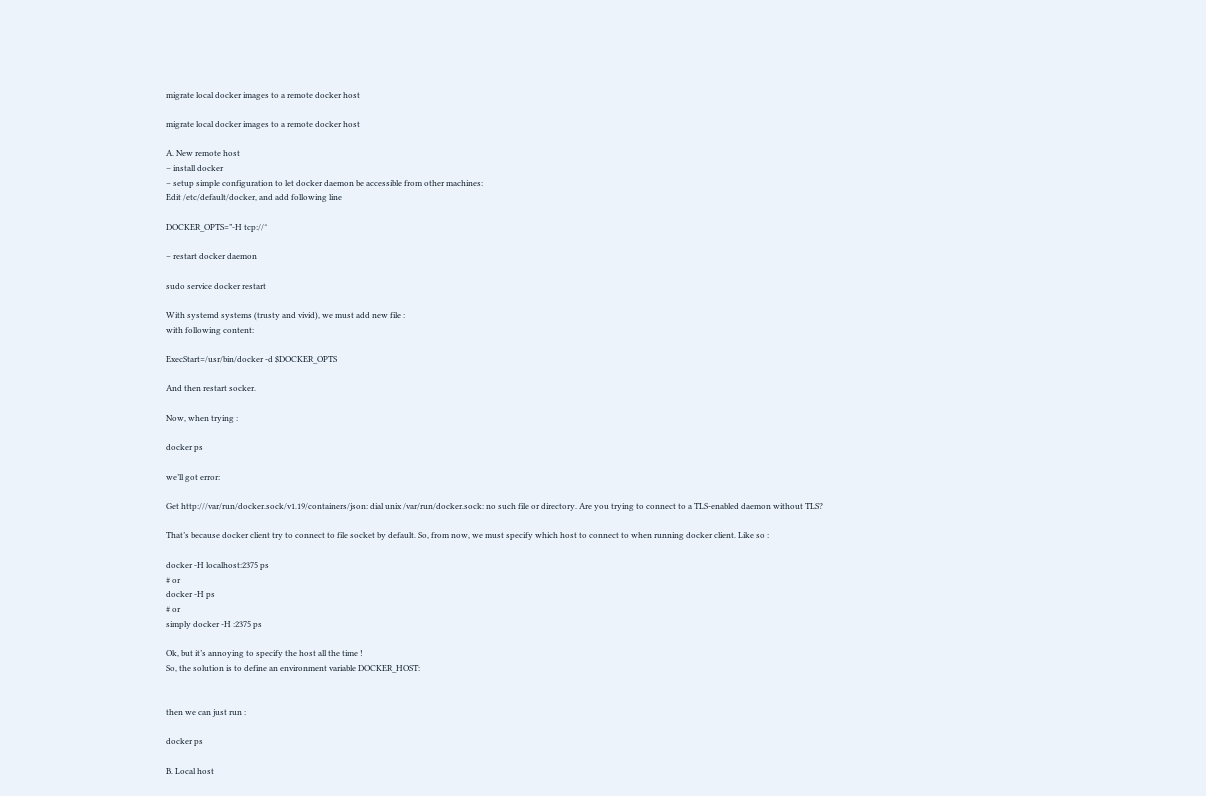migrate local docker images to a remote docker host

migrate local docker images to a remote docker host

A. New remote host
– install docker
– setup simple configuration to let docker daemon be accessible from other machines:
Edit /etc/default/docker, and add following line

DOCKER_OPTS=”-H tcp://″

– restart docker daemon

sudo service docker restart

With systemd systems (trusty and vivid), we must add new file :
with following content:

ExecStart=/usr/bin/docker -d $DOCKER_OPTS

And then restart socker.

Now, when trying :

docker ps

we’ll got error:

Get http:///var/run/docker.sock/v1.19/containers/json: dial unix /var/run/docker.sock: no such file or directory. Are you trying to connect to a TLS-enabled daemon without TLS?

That’s because docker client try to connect to file socket by default. So, from now, we must specify which host to connect to when running docker client. Like so :

docker -H localhost:2375 ps
# or
docker -H ps
# or
simply docker -H :2375 ps

Ok, but it’s annoying to specify the host all the time !
So, the solution is to define an environment variable DOCKER_HOST:


then we can just run :

docker ps

B. Local host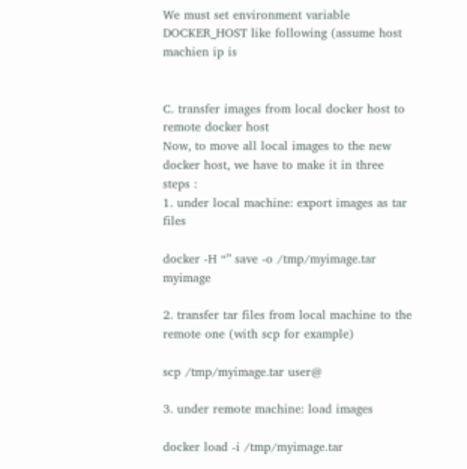We must set environment variable DOCKER_HOST like following (assume host machien ip is


C. transfer images from local docker host to remote docker host
Now, to move all local images to the new docker host, we have to make it in three steps :
1. under local machine: export images as tar files

docker -H “” save -o /tmp/myimage.tar myimage

2. transfer tar files from local machine to the remote one (with scp for example)

scp /tmp/myimage.tar user@

3. under remote machine: load images

docker load -i /tmp/myimage.tar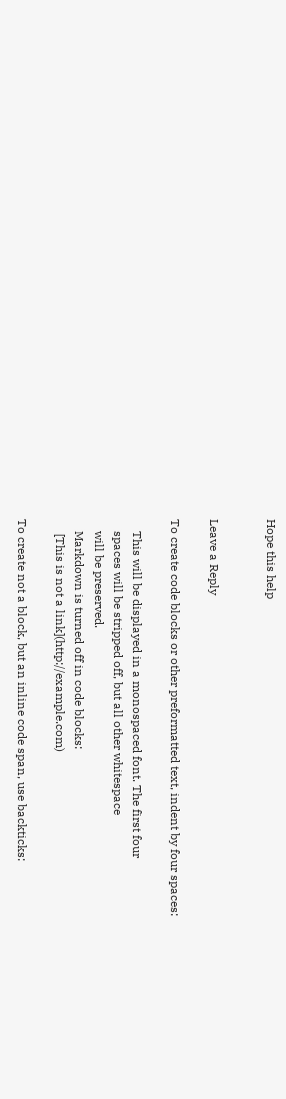Hope this help


Leave a Reply

To create code blocks or other preformatted text, indent by four spaces:

    This will be displayed in a monospaced font. The first four
    spaces will be stripped off, but all other whitespace
    will be preserved.
    Markdown is turned off in code blocks:
     [This is not a link](http://example.com)

To create not a block, but an inline code span, use backticks: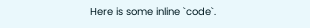Here is some inline `code`.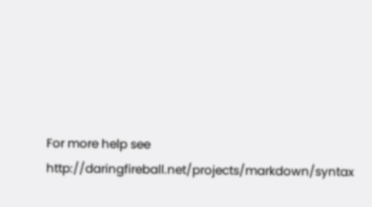For more help see http://daringfireball.net/projects/markdown/syntax